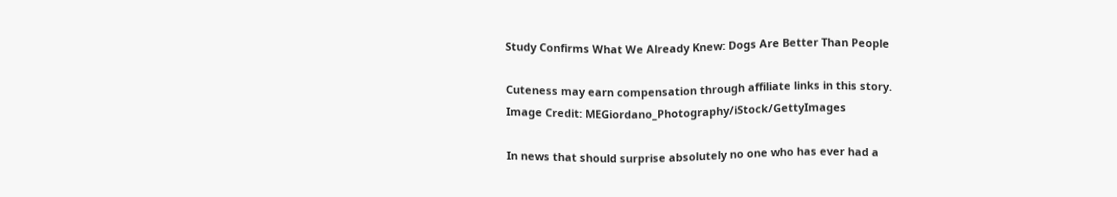Study Confirms What We Already Knew: Dogs Are Better Than People

Cuteness may earn compensation through affiliate links in this story.
Image Credit: MEGiordano_Photography/iStock/GettyImages

In news that should surprise absolutely no one who has ever had a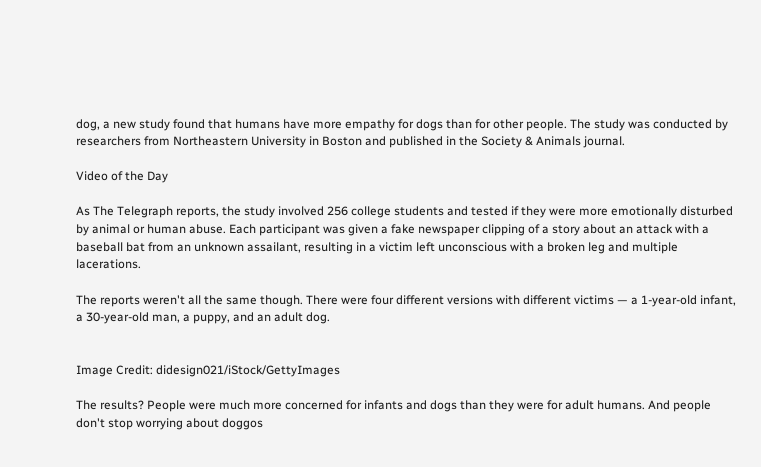dog, a new study found that humans have more empathy for dogs than for other people. The study was conducted by researchers from Northeastern University in Boston and published in the Society & Animals journal.

Video of the Day

As The Telegraph reports, the study involved 256 college students and tested if they were more emotionally disturbed by animal or human abuse. Each participant was given a fake newspaper clipping of a story about an attack with a baseball bat from an unknown assailant, resulting in a victim left unconscious with a broken leg and multiple lacerations.

The reports weren't all the same though. There were four different versions with different victims — a 1-year-old infant, a 30-year-old man, a puppy, and an adult dog.


Image Credit: didesign021/iStock/GettyImages

The results? People were much more concerned for infants and dogs than they were for adult humans. And people don't stop worrying about doggos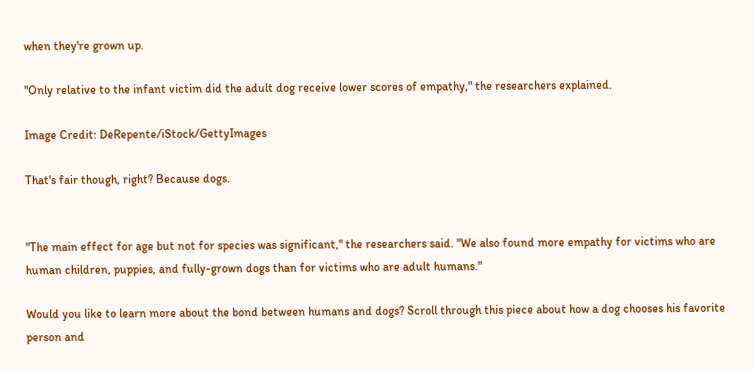when they're grown up.

"Only relative to the infant victim did the adult dog receive lower scores of empathy," the researchers explained.

Image Credit: DeRepente/iStock/GettyImages

That's fair though, right? Because dogs.


"The main effect for age but not for species was significant," the researchers said. "We also found more empathy for victims who are human children, puppies, and fully-grown dogs than for victims who are adult humans."

Would you like to learn more about the bond between humans and dogs? Scroll through this piece about how a dog chooses his favorite person and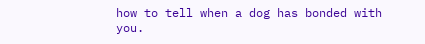how to tell when a dog has bonded with you.